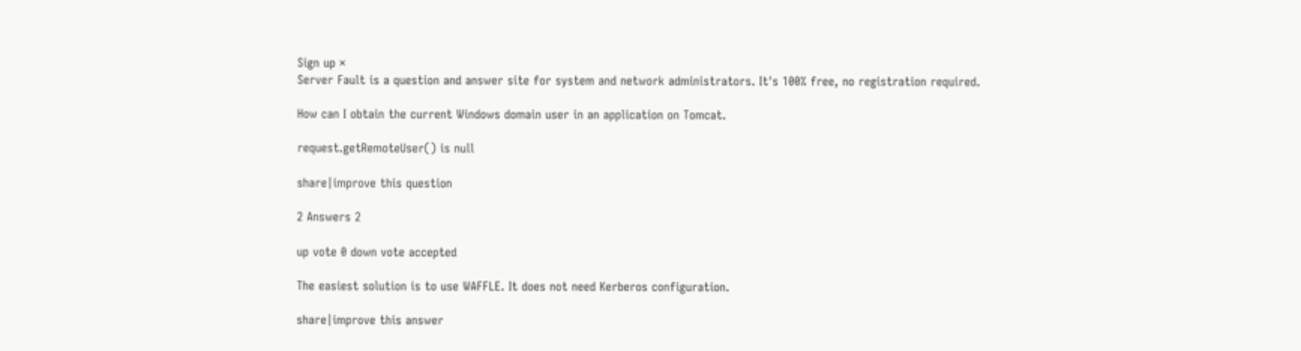Sign up ×
Server Fault is a question and answer site for system and network administrators. It's 100% free, no registration required.

How can I obtain the current Windows domain user in an application on Tomcat.

request.getRemoteUser() is null

share|improve this question

2 Answers 2

up vote 0 down vote accepted

The easiest solution is to use WAFFLE. It does not need Kerberos configuration.

share|improve this answer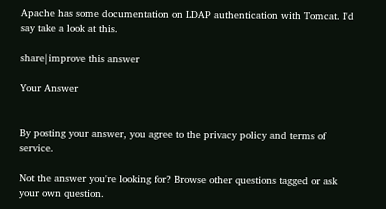Apache has some documentation on LDAP authentication with Tomcat. I'd say take a look at this.

share|improve this answer

Your Answer


By posting your answer, you agree to the privacy policy and terms of service.

Not the answer you're looking for? Browse other questions tagged or ask your own question.